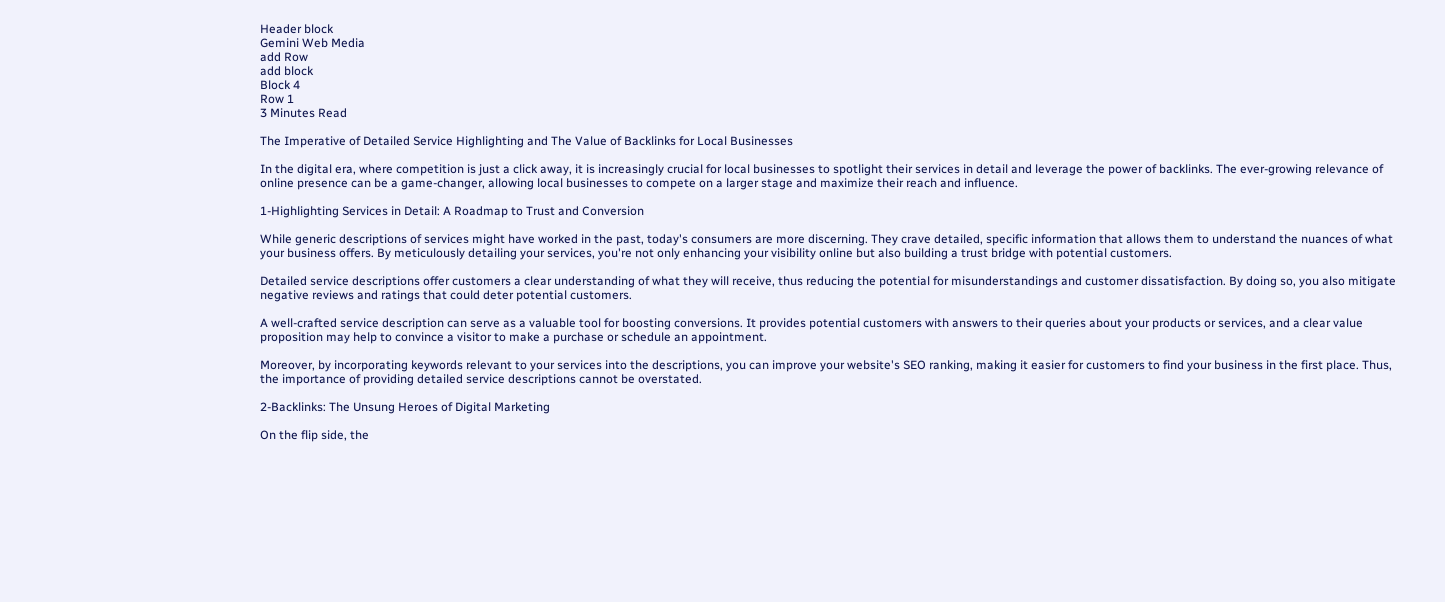Header block
Gemini Web Media
add Row
add block
Block 4
Row 1
3 Minutes Read

The Imperative of Detailed Service Highlighting and The Value of Backlinks for Local Businesses

In the digital era, where competition is just a click away, it is increasingly crucial for local businesses to spotlight their services in detail and leverage the power of backlinks. The ever-growing relevance of online presence can be a game-changer, allowing local businesses to compete on a larger stage and maximize their reach and influence.

1-Highlighting Services in Detail: A Roadmap to Trust and Conversion

While generic descriptions of services might have worked in the past, today's consumers are more discerning. They crave detailed, specific information that allows them to understand the nuances of what your business offers. By meticulously detailing your services, you're not only enhancing your visibility online but also building a trust bridge with potential customers.

Detailed service descriptions offer customers a clear understanding of what they will receive, thus reducing the potential for misunderstandings and customer dissatisfaction. By doing so, you also mitigate negative reviews and ratings that could deter potential customers.

A well-crafted service description can serve as a valuable tool for boosting conversions. It provides potential customers with answers to their queries about your products or services, and a clear value proposition may help to convince a visitor to make a purchase or schedule an appointment.

Moreover, by incorporating keywords relevant to your services into the descriptions, you can improve your website's SEO ranking, making it easier for customers to find your business in the first place. Thus, the importance of providing detailed service descriptions cannot be overstated.

2-Backlinks: The Unsung Heroes of Digital Marketing

On the flip side, the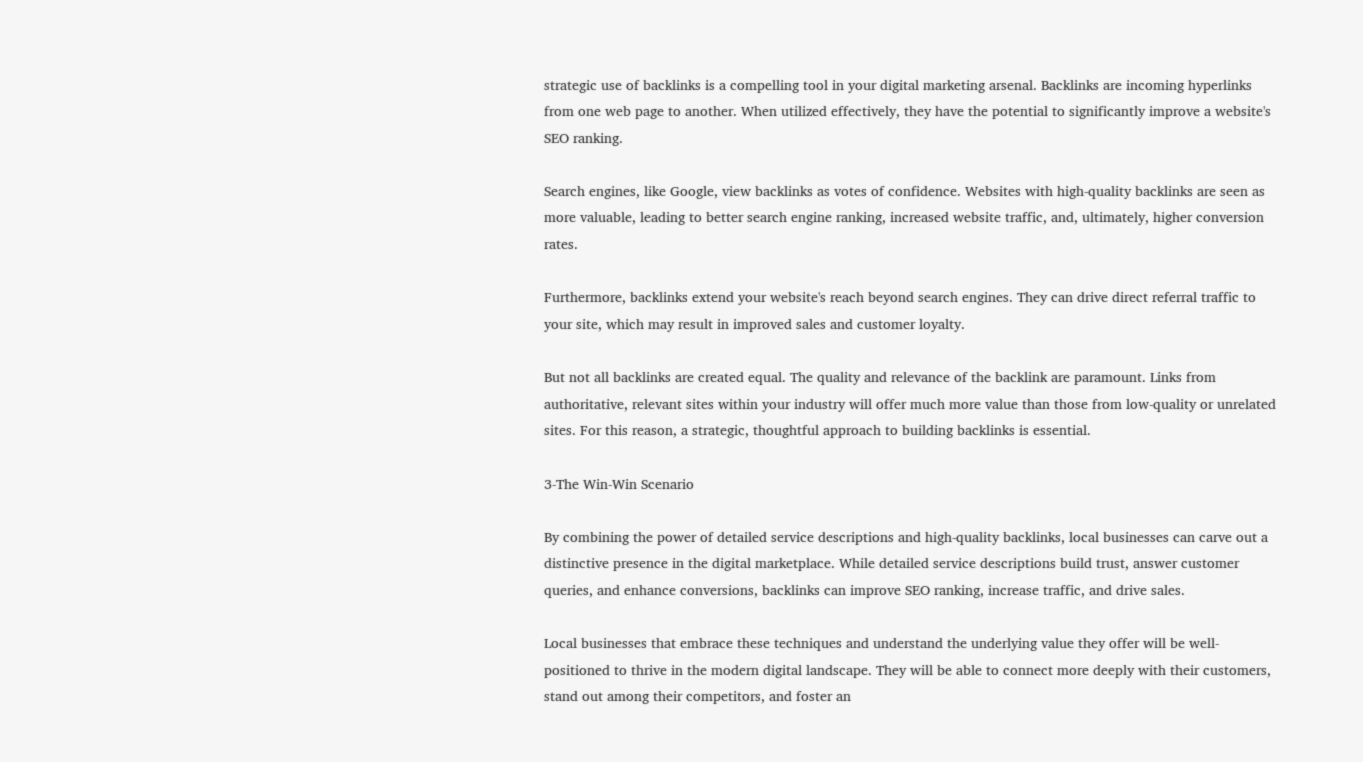strategic use of backlinks is a compelling tool in your digital marketing arsenal. Backlinks are incoming hyperlinks from one web page to another. When utilized effectively, they have the potential to significantly improve a website's SEO ranking.

Search engines, like Google, view backlinks as votes of confidence. Websites with high-quality backlinks are seen as more valuable, leading to better search engine ranking, increased website traffic, and, ultimately, higher conversion rates.

Furthermore, backlinks extend your website's reach beyond search engines. They can drive direct referral traffic to your site, which may result in improved sales and customer loyalty.

But not all backlinks are created equal. The quality and relevance of the backlink are paramount. Links from authoritative, relevant sites within your industry will offer much more value than those from low-quality or unrelated sites. For this reason, a strategic, thoughtful approach to building backlinks is essential.

3-The Win-Win Scenario

By combining the power of detailed service descriptions and high-quality backlinks, local businesses can carve out a distinctive presence in the digital marketplace. While detailed service descriptions build trust, answer customer queries, and enhance conversions, backlinks can improve SEO ranking, increase traffic, and drive sales.

Local businesses that embrace these techniques and understand the underlying value they offer will be well-positioned to thrive in the modern digital landscape. They will be able to connect more deeply with their customers, stand out among their competitors, and foster an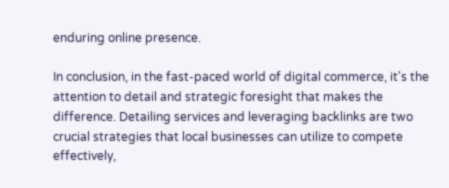enduring online presence.

In conclusion, in the fast-paced world of digital commerce, it's the attention to detail and strategic foresight that makes the difference. Detailing services and leveraging backlinks are two crucial strategies that local businesses can utilize to compete effectively,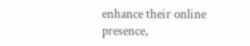enhance their online presence,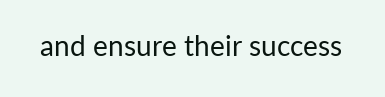and ensure their success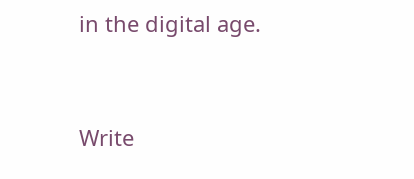in the digital age.



Write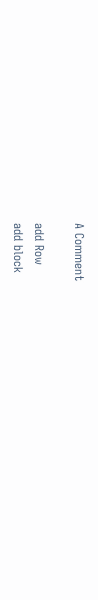A Comment

add Row
add block